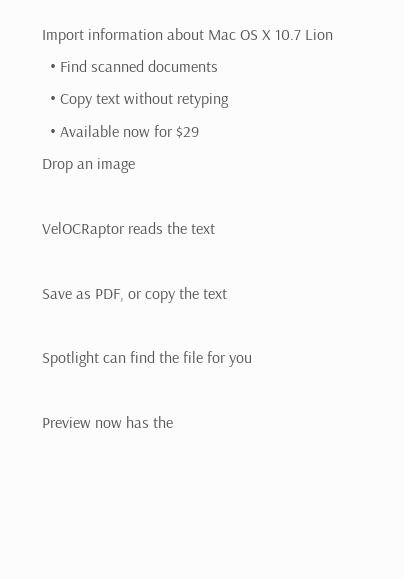Import information about Mac OS X 10.7 Lion
  • Find scanned documents
  • Copy text without retyping
  • Available now for $29
Drop an image

VelOCRaptor reads the text

Save as PDF, or copy the text

Spotlight can find the file for you

Preview now has the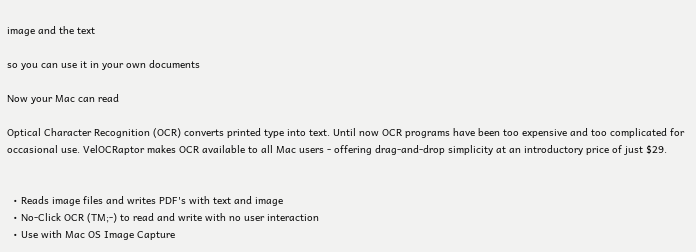image and the text

so you can use it in your own documents

Now your Mac can read

Optical Character Recognition (OCR) converts printed type into text. Until now OCR programs have been too expensive and too complicated for occasional use. VelOCRaptor makes OCR available to all Mac users - offering drag-and-drop simplicity at an introductory price of just $29.


  • Reads image files and writes PDF's with text and image
  • No-Click OCR (TM;-) to read and write with no user interaction
  • Use with Mac OS Image Capture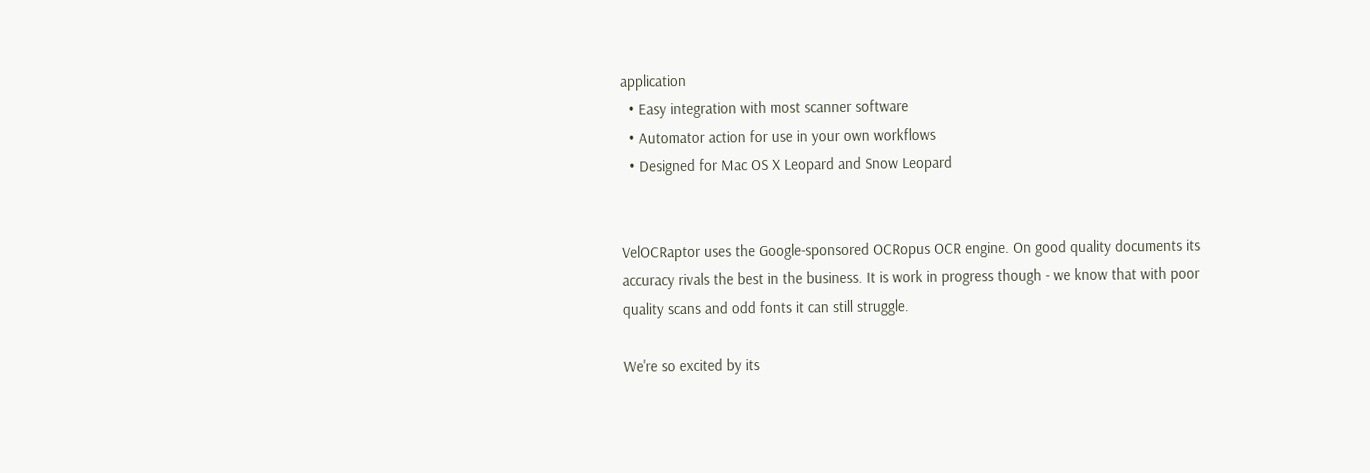application
  • Easy integration with most scanner software
  • Automator action for use in your own workflows
  • Designed for Mac OS X Leopard and Snow Leopard


VelOCRaptor uses the Google-sponsored OCRopus OCR engine. On good quality documents its accuracy rivals the best in the business. It is work in progress though - we know that with poor quality scans and odd fonts it can still struggle.

We're so excited by its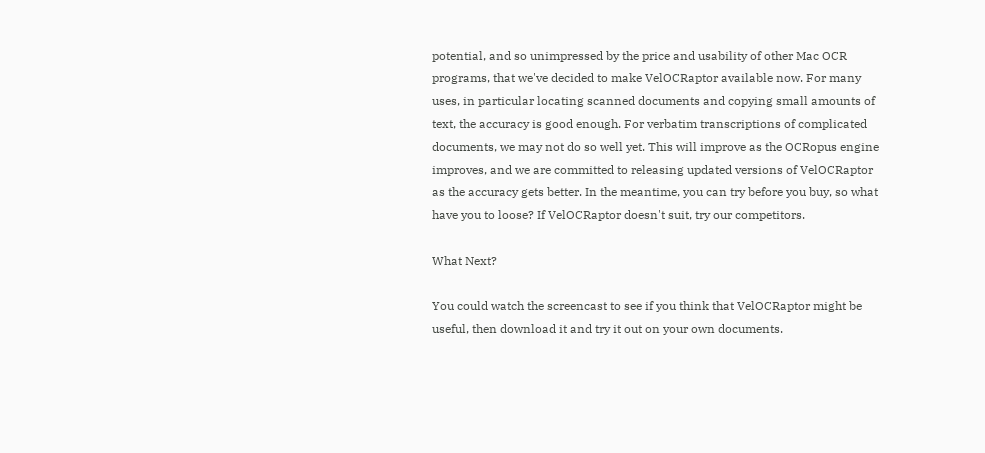potential, and so unimpressed by the price and usability of other Mac OCR programs, that we've decided to make VelOCRaptor available now. For many uses, in particular locating scanned documents and copying small amounts of text, the accuracy is good enough. For verbatim transcriptions of complicated documents, we may not do so well yet. This will improve as the OCRopus engine improves, and we are committed to releasing updated versions of VelOCRaptor as the accuracy gets better. In the meantime, you can try before you buy, so what have you to loose? If VelOCRaptor doesn't suit, try our competitors.

What Next?

You could watch the screencast to see if you think that VelOCRaptor might be useful, then download it and try it out on your own documents.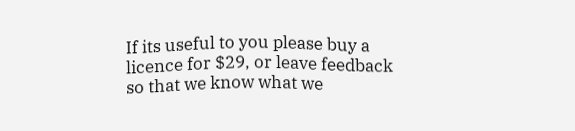If its useful to you please buy a licence for $29, or leave feedback so that we know what we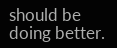should be doing better.